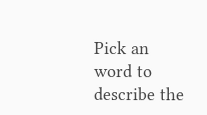Pick an word to describe the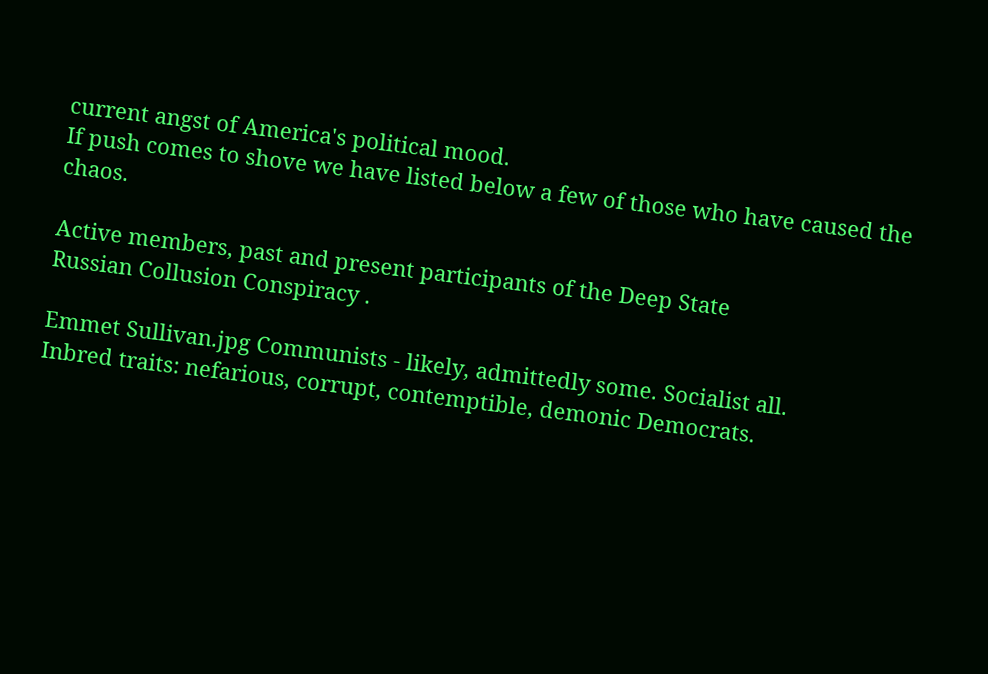current angst of America's political mood.
If push comes to shove we have listed below a few of those who have caused the chaos.

Active members, past and present participants of the Deep State
Russian Collusion Conspiracy .

Emmet Sullivan.jpg Communists - likely, admittedly some. Socialist all.
Inbred traits: nefarious, corrupt, contemptible, demonic Democrats.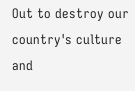Out to destroy our country's culture and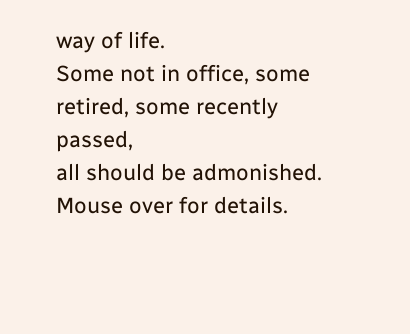way of life.
Some not in office, some retired, some recently passed,
all should be admonished.
Mouse over for details.